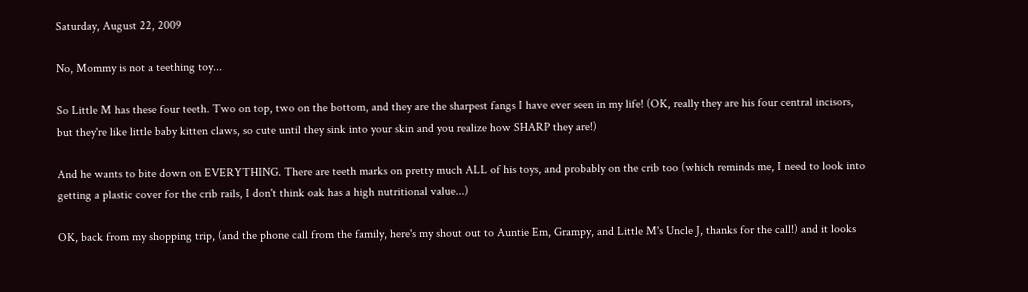Saturday, August 22, 2009

No, Mommy is not a teething toy...

So Little M has these four teeth. Two on top, two on the bottom, and they are the sharpest fangs I have ever seen in my life! (OK, really they are his four central incisors, but they're like little baby kitten claws, so cute until they sink into your skin and you realize how SHARP they are!)

And he wants to bite down on EVERYTHING. There are teeth marks on pretty much ALL of his toys, and probably on the crib too (which reminds me, I need to look into getting a plastic cover for the crib rails, I don't think oak has a high nutritional value...)

OK, back from my shopping trip, (and the phone call from the family, here's my shout out to Auntie Em, Grampy, and Little M's Uncle J, thanks for the call!) and it looks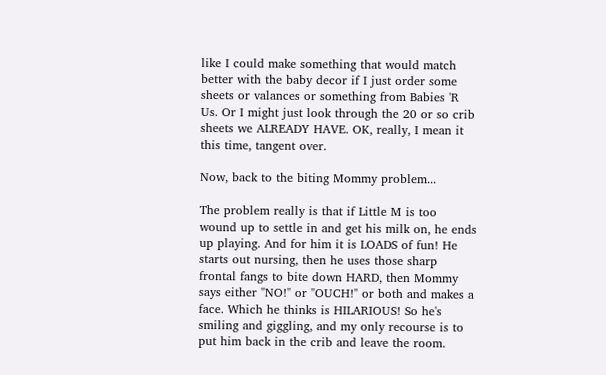like I could make something that would match better with the baby decor if I just order some sheets or valances or something from Babies 'R Us. Or I might just look through the 20 or so crib sheets we ALREADY HAVE. OK, really, I mean it this time, tangent over.

Now, back to the biting Mommy problem...

The problem really is that if Little M is too wound up to settle in and get his milk on, he ends up playing. And for him it is LOADS of fun! He starts out nursing, then he uses those sharp frontal fangs to bite down HARD, then Mommy says either "NO!" or "OUCH!" or both and makes a face. Which he thinks is HILARIOUS! So he's smiling and giggling, and my only recourse is to put him back in the crib and leave the room.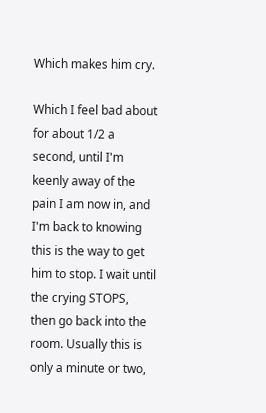Which makes him cry.

Which I feel bad about for about 1/2 a second, until I'm keenly away of the pain I am now in, and I'm back to knowing this is the way to get him to stop. I wait until the crying STOPS, then go back into the room. Usually this is only a minute or two,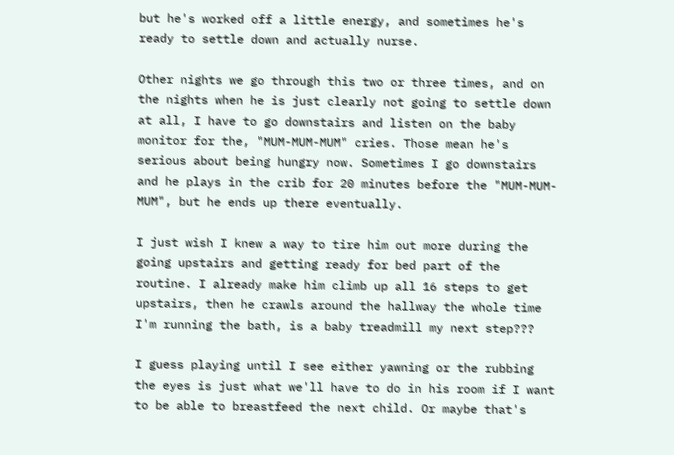but he's worked off a little energy, and sometimes he's ready to settle down and actually nurse.

Other nights we go through this two or three times, and on the nights when he is just clearly not going to settle down at all, I have to go downstairs and listen on the baby monitor for the, "MUM-MUM-MUM" cries. Those mean he's serious about being hungry now. Sometimes I go downstairs and he plays in the crib for 20 minutes before the "MUM-MUM-MUM", but he ends up there eventually.

I just wish I knew a way to tire him out more during the going upstairs and getting ready for bed part of the routine. I already make him climb up all 16 steps to get upstairs, then he crawls around the hallway the whole time I'm running the bath, is a baby treadmill my next step???

I guess playing until I see either yawning or the rubbing the eyes is just what we'll have to do in his room if I want to be able to breastfeed the next child. Or maybe that's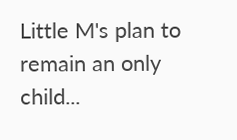Little M's plan to remain an only child...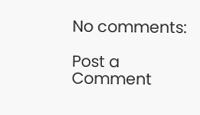No comments:

Post a Comment